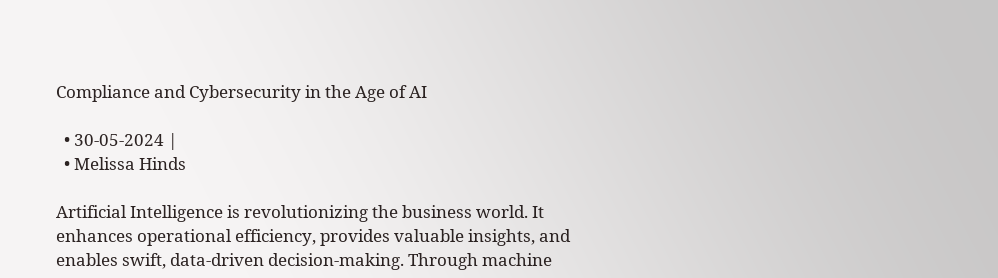Compliance and Cybersecurity in the Age of AI

  • 30-05-2024 |
  • Melissa Hinds

Artificial Intelligence is revolutionizing the business world. It enhances operational efficiency, provides valuable insights, and enables swift, data-driven decision-making. Through machine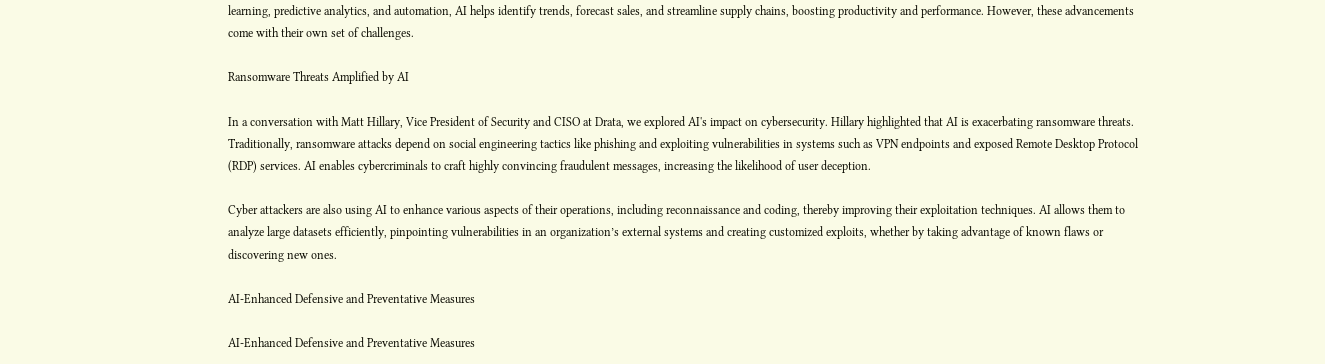learning, predictive analytics, and automation, AI helps identify trends, forecast sales, and streamline supply chains, boosting productivity and performance. However, these advancements come with their own set of challenges.

Ransomware Threats Amplified by AI

In a conversation with Matt Hillary, Vice President of Security and CISO at Drata, we explored AI's impact on cybersecurity. Hillary highlighted that AI is exacerbating ransomware threats. Traditionally, ransomware attacks depend on social engineering tactics like phishing and exploiting vulnerabilities in systems such as VPN endpoints and exposed Remote Desktop Protocol (RDP) services. AI enables cybercriminals to craft highly convincing fraudulent messages, increasing the likelihood of user deception.

Cyber attackers are also using AI to enhance various aspects of their operations, including reconnaissance and coding, thereby improving their exploitation techniques. AI allows them to analyze large datasets efficiently, pinpointing vulnerabilities in an organization’s external systems and creating customized exploits, whether by taking advantage of known flaws or discovering new ones.

AI-Enhanced Defensive and Preventative Measures

AI-Enhanced Defensive and Preventative Measures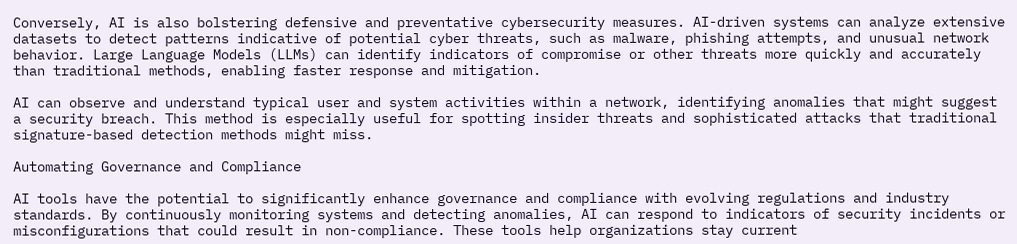Conversely, AI is also bolstering defensive and preventative cybersecurity measures. AI-driven systems can analyze extensive datasets to detect patterns indicative of potential cyber threats, such as malware, phishing attempts, and unusual network behavior. Large Language Models (LLMs) can identify indicators of compromise or other threats more quickly and accurately than traditional methods, enabling faster response and mitigation.

AI can observe and understand typical user and system activities within a network, identifying anomalies that might suggest a security breach. This method is especially useful for spotting insider threats and sophisticated attacks that traditional signature-based detection methods might miss.

Automating Governance and Compliance

AI tools have the potential to significantly enhance governance and compliance with evolving regulations and industry standards. By continuously monitoring systems and detecting anomalies, AI can respond to indicators of security incidents or misconfigurations that could result in non-compliance. These tools help organizations stay current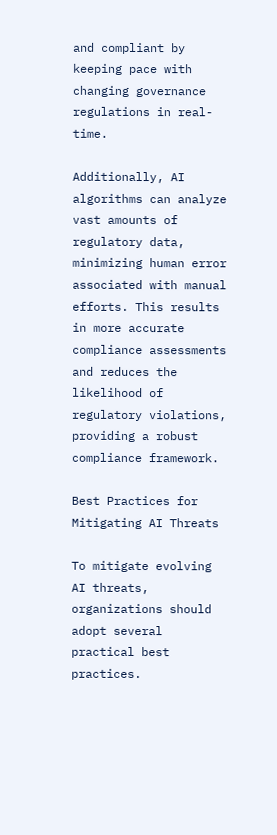and compliant by keeping pace with changing governance regulations in real-time.

Additionally, AI algorithms can analyze vast amounts of regulatory data, minimizing human error associated with manual efforts. This results in more accurate compliance assessments and reduces the likelihood of regulatory violations, providing a robust compliance framework.

Best Practices for Mitigating AI Threats

To mitigate evolving AI threats, organizations should adopt several practical best practices.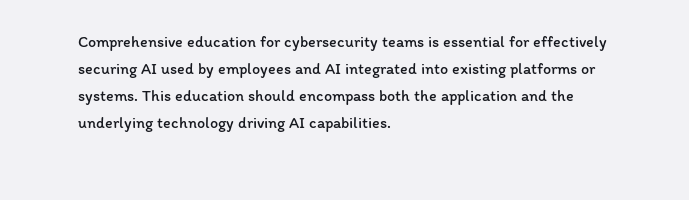Comprehensive education for cybersecurity teams is essential for effectively securing AI used by employees and AI integrated into existing platforms or systems. This education should encompass both the application and the underlying technology driving AI capabilities.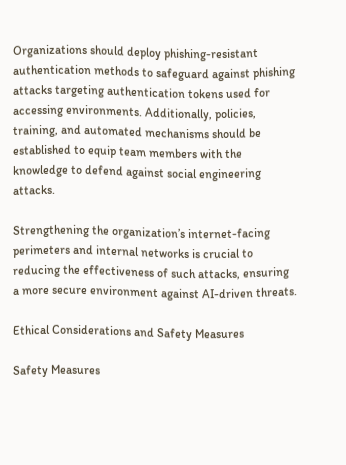Organizations should deploy phishing-resistant authentication methods to safeguard against phishing attacks targeting authentication tokens used for accessing environments. Additionally, policies, training, and automated mechanisms should be established to equip team members with the knowledge to defend against social engineering attacks.

Strengthening the organization’s internet-facing perimeters and internal networks is crucial to reducing the effectiveness of such attacks, ensuring a more secure environment against AI-driven threats.

Ethical Considerations and Safety Measures

Safety Measures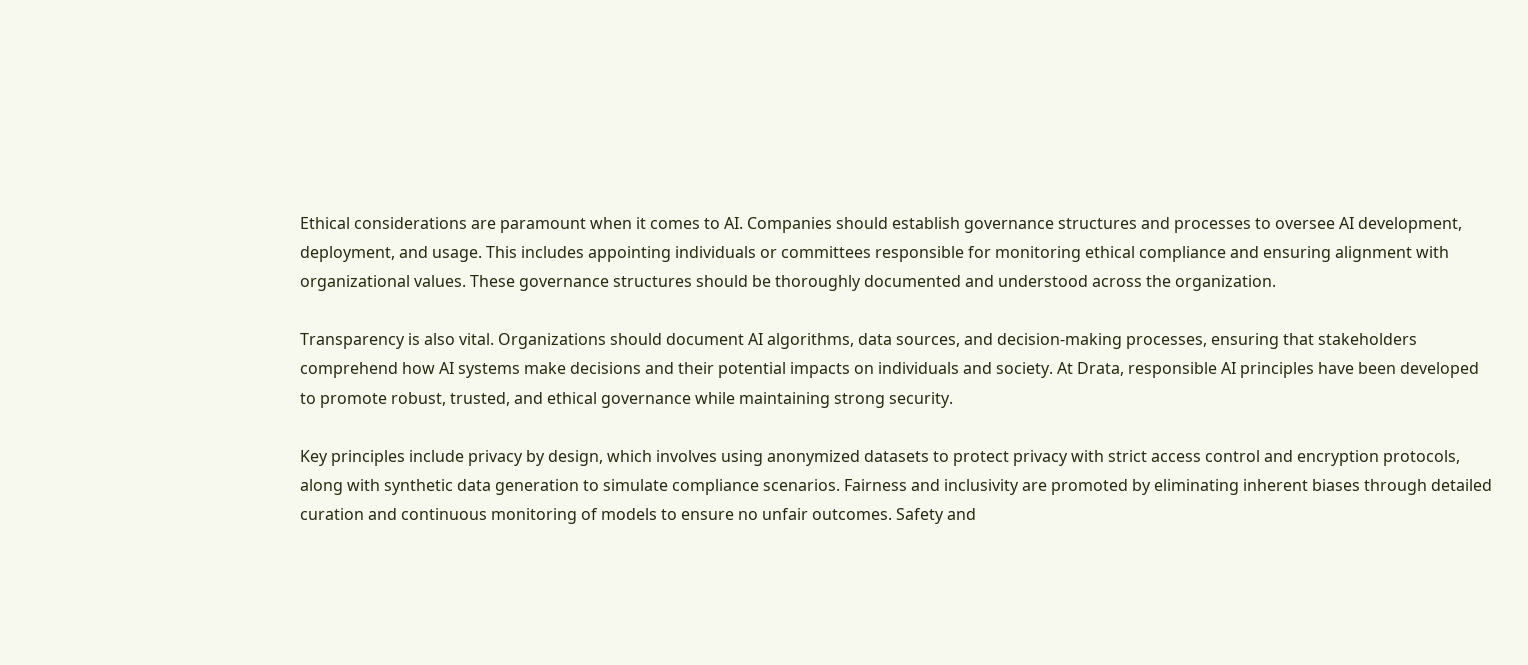Ethical considerations are paramount when it comes to AI. Companies should establish governance structures and processes to oversee AI development, deployment, and usage. This includes appointing individuals or committees responsible for monitoring ethical compliance and ensuring alignment with organizational values. These governance structures should be thoroughly documented and understood across the organization.

Transparency is also vital. Organizations should document AI algorithms, data sources, and decision-making processes, ensuring that stakeholders comprehend how AI systems make decisions and their potential impacts on individuals and society. At Drata, responsible AI principles have been developed to promote robust, trusted, and ethical governance while maintaining strong security.

Key principles include privacy by design, which involves using anonymized datasets to protect privacy with strict access control and encryption protocols, along with synthetic data generation to simulate compliance scenarios. Fairness and inclusivity are promoted by eliminating inherent biases through detailed curation and continuous monitoring of models to ensure no unfair outcomes. Safety and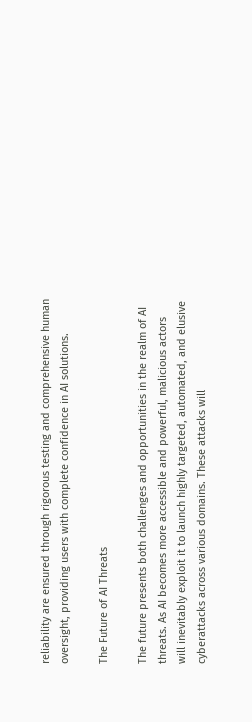reliability are ensured through rigorous testing and comprehensive human oversight, providing users with complete confidence in AI solutions.

The Future of AI Threats

The future presents both challenges and opportunities in the realm of AI threats. As AI becomes more accessible and powerful, malicious actors will inevitably exploit it to launch highly targeted, automated, and elusive cyberattacks across various domains. These attacks will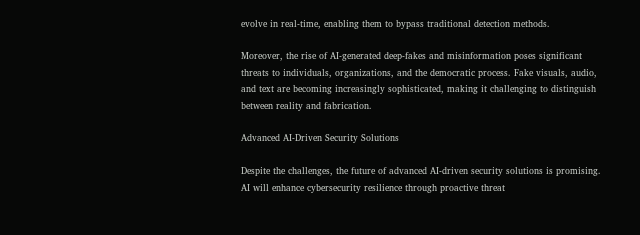evolve in real-time, enabling them to bypass traditional detection methods.

Moreover, the rise of AI-generated deep-fakes and misinformation poses significant threats to individuals, organizations, and the democratic process. Fake visuals, audio, and text are becoming increasingly sophisticated, making it challenging to distinguish between reality and fabrication.

Advanced AI-Driven Security Solutions

Despite the challenges, the future of advanced AI-driven security solutions is promising. AI will enhance cybersecurity resilience through proactive threat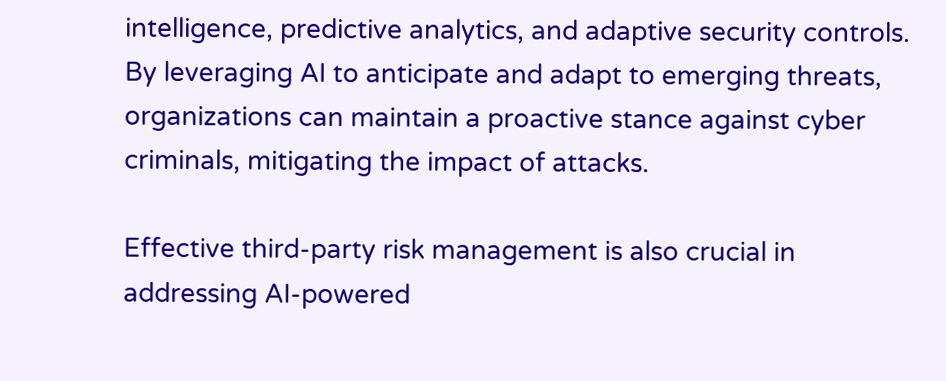intelligence, predictive analytics, and adaptive security controls. By leveraging AI to anticipate and adapt to emerging threats, organizations can maintain a proactive stance against cyber criminals, mitigating the impact of attacks.

Effective third-party risk management is also crucial in addressing AI-powered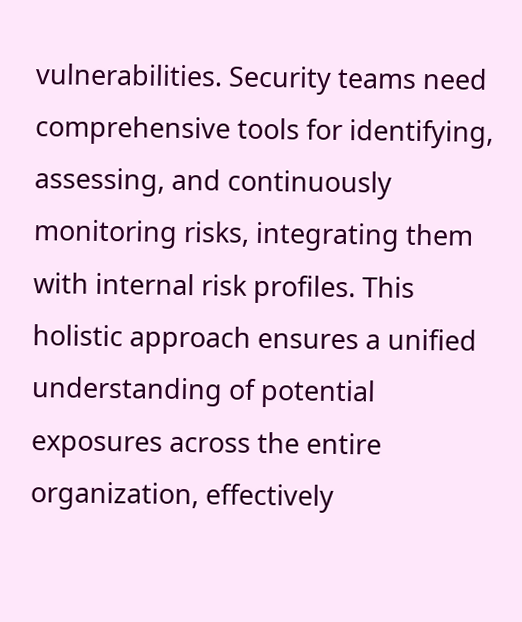vulnerabilities. Security teams need comprehensive tools for identifying, assessing, and continuously monitoring risks, integrating them with internal risk profiles. This holistic approach ensures a unified understanding of potential exposures across the entire organization, effectively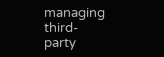managing third-party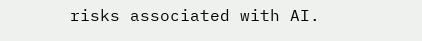risks associated with AI.